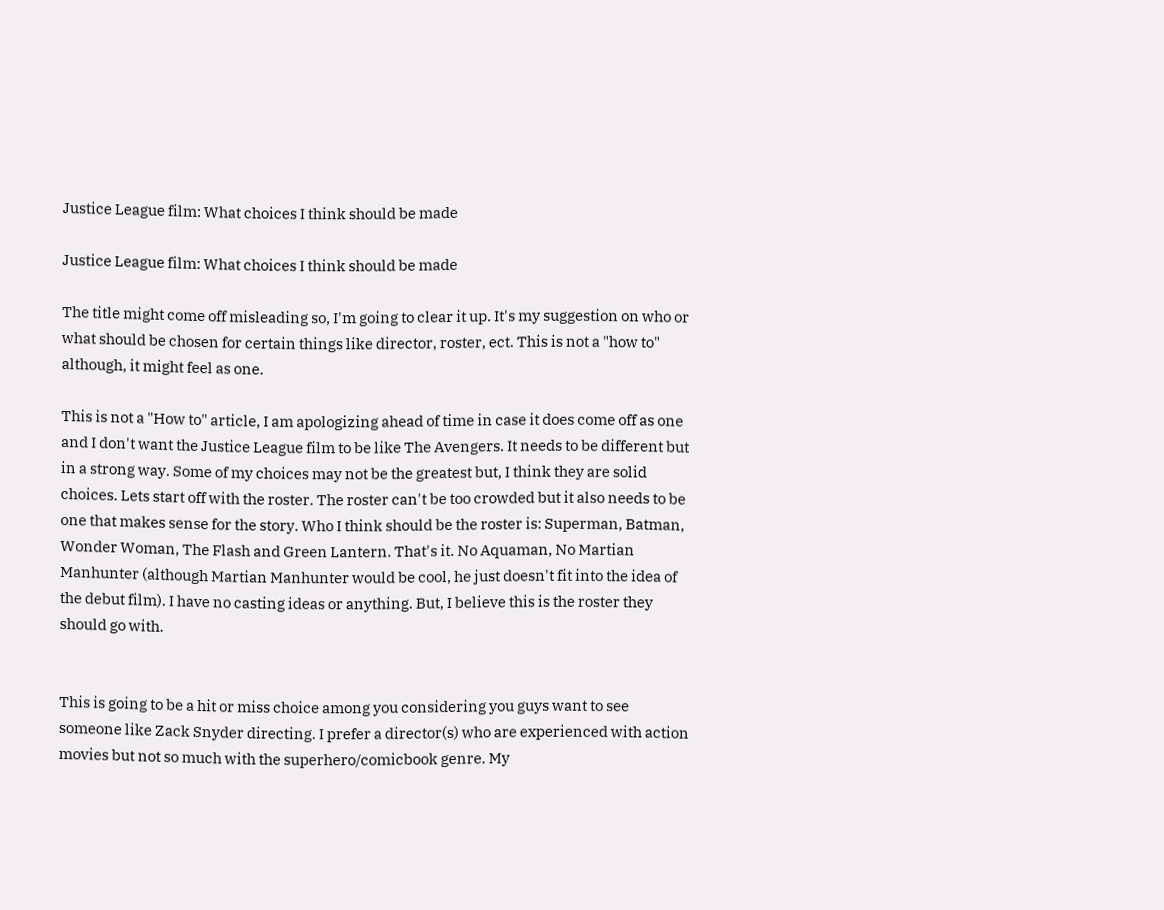Justice League film: What choices I think should be made

Justice League film: What choices I think should be made

The title might come off misleading so, I'm going to clear it up. It's my suggestion on who or what should be chosen for certain things like director, roster, ect. This is not a "how to" although, it might feel as one.

This is not a "How to" article, I am apologizing ahead of time in case it does come off as one and I don't want the Justice League film to be like The Avengers. It needs to be different but in a strong way. Some of my choices may not be the greatest but, I think they are solid choices. Lets start off with the roster. The roster can't be too crowded but it also needs to be one that makes sense for the story. Who I think should be the roster is: Superman, Batman, Wonder Woman, The Flash and Green Lantern. That's it. No Aquaman, No Martian Manhunter (although Martian Manhunter would be cool, he just doesn't fit into the idea of the debut film). I have no casting ideas or anything. But, I believe this is the roster they should go with.


This is going to be a hit or miss choice among you considering you guys want to see someone like Zack Snyder directing. I prefer a director(s) who are experienced with action movies but not so much with the superhero/comicbook genre. My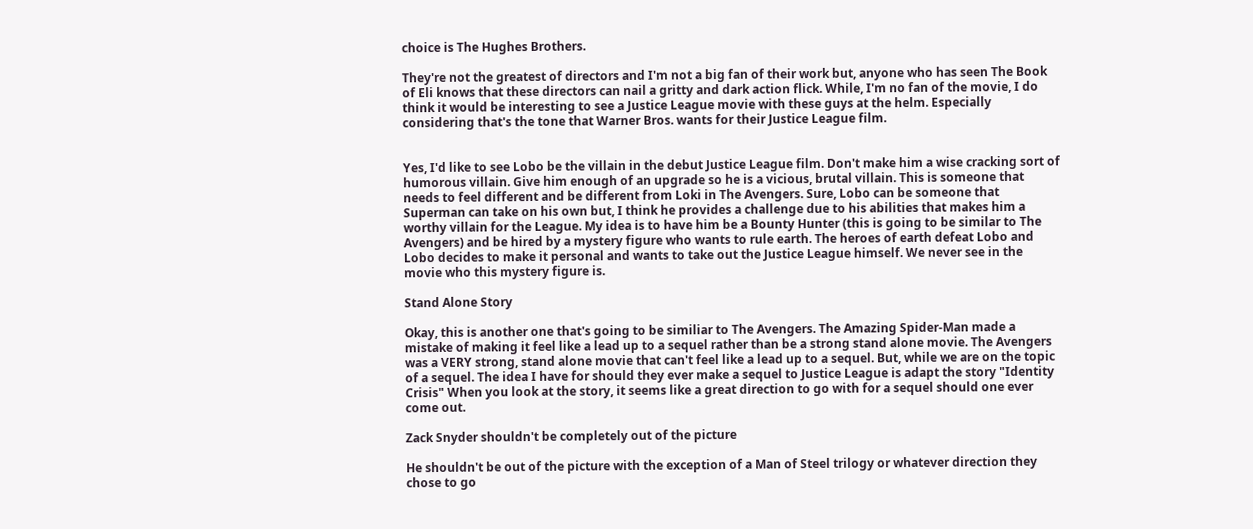choice is The Hughes Brothers.

They're not the greatest of directors and I'm not a big fan of their work but, anyone who has seen The Book of Eli knows that these directors can nail a gritty and dark action flick. While, I'm no fan of the movie, I do think it would be interesting to see a Justice League movie with these guys at the helm. Especially considering that's the tone that Warner Bros. wants for their Justice League film.


Yes, I'd like to see Lobo be the villain in the debut Justice League film. Don't make him a wise cracking sort of humorous villain. Give him enough of an upgrade so he is a vicious, brutal villain. This is someone that needs to feel different and be different from Loki in The Avengers. Sure, Lobo can be someone that Superman can take on his own but, I think he provides a challenge due to his abilities that makes him a worthy villain for the League. My idea is to have him be a Bounty Hunter (this is going to be similar to The Avengers) and be hired by a mystery figure who wants to rule earth. The heroes of earth defeat Lobo and Lobo decides to make it personal and wants to take out the Justice League himself. We never see in the movie who this mystery figure is.

Stand Alone Story

Okay, this is another one that's going to be similiar to The Avengers. The Amazing Spider-Man made a mistake of making it feel like a lead up to a sequel rather than be a strong stand alone movie. The Avengers was a VERY strong, stand alone movie that can't feel like a lead up to a sequel. But, while we are on the topic of a sequel. The idea I have for should they ever make a sequel to Justice League is adapt the story "Identity Crisis" When you look at the story, it seems like a great direction to go with for a sequel should one ever come out.

Zack Snyder shouldn't be completely out of the picture

He shouldn't be out of the picture with the exception of a Man of Steel trilogy or whatever direction they chose to go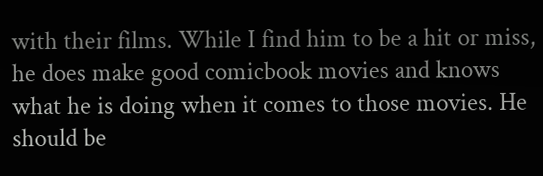with their films. While I find him to be a hit or miss, he does make good comicbook movies and knows what he is doing when it comes to those movies. He should be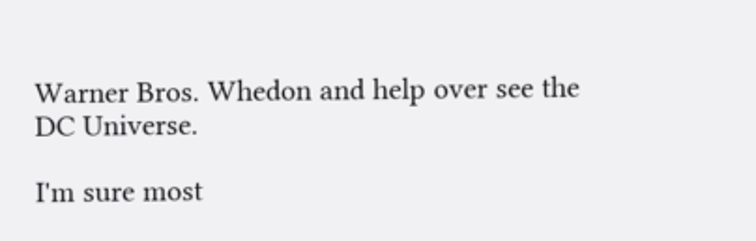Warner Bros. Whedon and help over see the DC Universe.

I'm sure most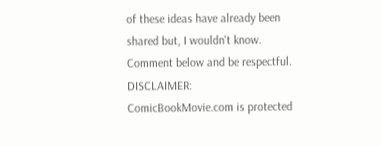of these ideas have already been shared but, I wouldn't know. Comment below and be respectful.
DISCLAIMER: ComicBookMovie.com is protected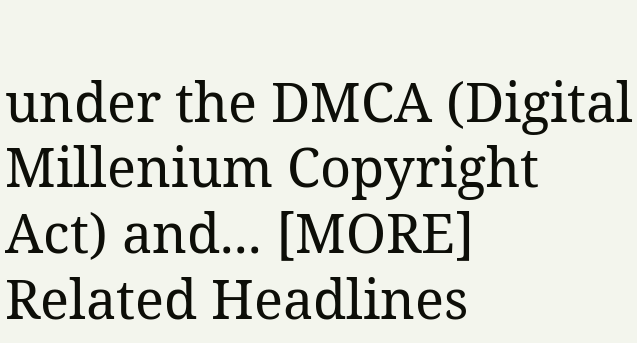under the DMCA (Digital Millenium Copyright Act) and... [MORE]
Related Headlines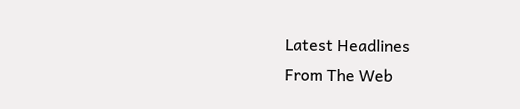Latest Headlines
From The Web